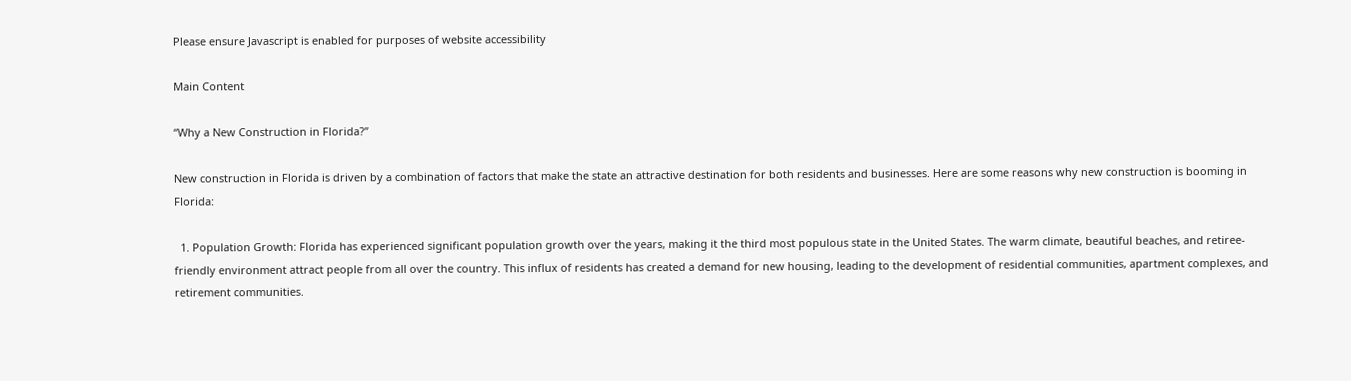Please ensure Javascript is enabled for purposes of website accessibility

Main Content

“Why a New Construction in Florida?”

New construction in Florida is driven by a combination of factors that make the state an attractive destination for both residents and businesses. Here are some reasons why new construction is booming in Florida:

  1. Population Growth: Florida has experienced significant population growth over the years, making it the third most populous state in the United States. The warm climate, beautiful beaches, and retiree-friendly environment attract people from all over the country. This influx of residents has created a demand for new housing, leading to the development of residential communities, apartment complexes, and retirement communities.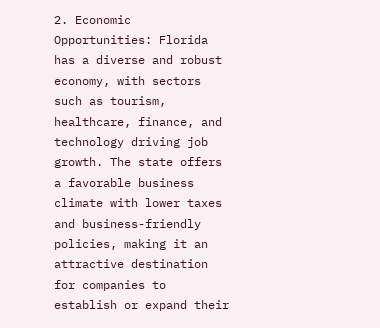2. Economic Opportunities: Florida has a diverse and robust economy, with sectors such as tourism, healthcare, finance, and technology driving job growth. The state offers a favorable business climate with lower taxes and business-friendly policies, making it an attractive destination for companies to establish or expand their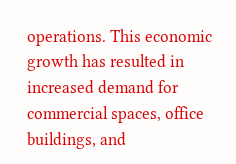operations. This economic growth has resulted in increased demand for commercial spaces, office buildings, and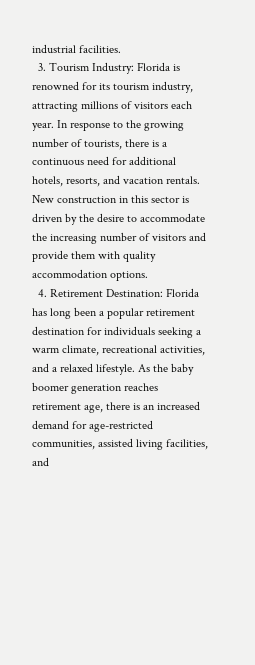industrial facilities.
  3. Tourism Industry: Florida is renowned for its tourism industry, attracting millions of visitors each year. In response to the growing number of tourists, there is a continuous need for additional hotels, resorts, and vacation rentals. New construction in this sector is driven by the desire to accommodate the increasing number of visitors and provide them with quality accommodation options.
  4. Retirement Destination: Florida has long been a popular retirement destination for individuals seeking a warm climate, recreational activities, and a relaxed lifestyle. As the baby boomer generation reaches retirement age, there is an increased demand for age-restricted communities, assisted living facilities, and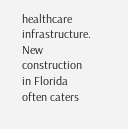healthcare infrastructure. New construction in Florida often caters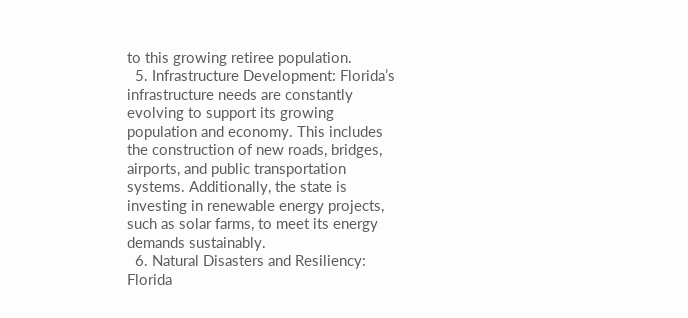to this growing retiree population.
  5. Infrastructure Development: Florida’s infrastructure needs are constantly evolving to support its growing population and economy. This includes the construction of new roads, bridges, airports, and public transportation systems. Additionally, the state is investing in renewable energy projects, such as solar farms, to meet its energy demands sustainably.
  6. Natural Disasters and Resiliency: Florida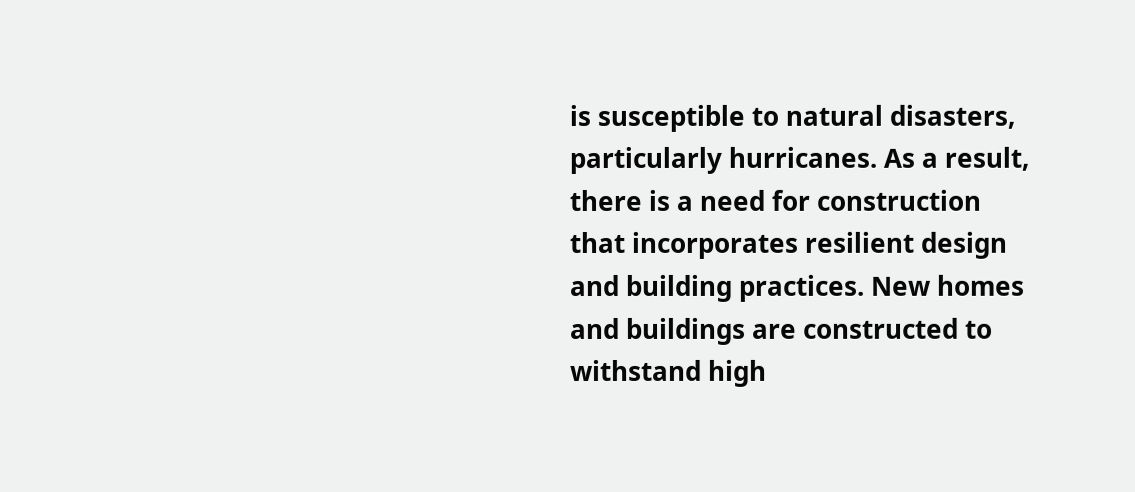is susceptible to natural disasters, particularly hurricanes. As a result, there is a need for construction that incorporates resilient design and building practices. New homes and buildings are constructed to withstand high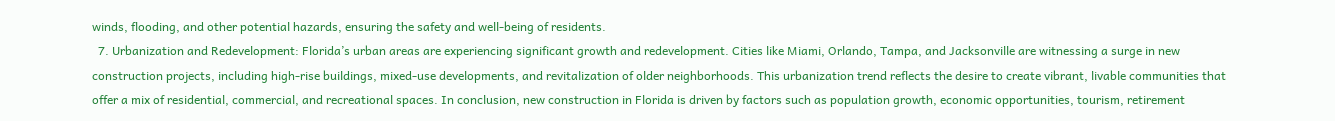winds, flooding, and other potential hazards, ensuring the safety and well-being of residents.
  7. Urbanization and Redevelopment: Florida’s urban areas are experiencing significant growth and redevelopment. Cities like Miami, Orlando, Tampa, and Jacksonville are witnessing a surge in new construction projects, including high-rise buildings, mixed-use developments, and revitalization of older neighborhoods. This urbanization trend reflects the desire to create vibrant, livable communities that offer a mix of residential, commercial, and recreational spaces. In conclusion, new construction in Florida is driven by factors such as population growth, economic opportunities, tourism, retirement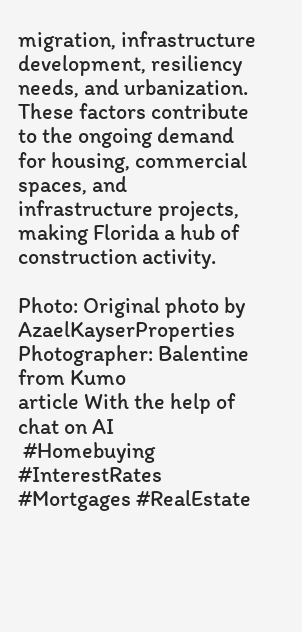migration, infrastructure development, resiliency needs, and urbanization. These factors contribute to the ongoing demand for housing, commercial spaces, and infrastructure projects, making Florida a hub of construction activity.

Photo: Original photo by AzaelKayserProperties
Photographer: Balentine from Kumo
article With the help of chat on AI
 #Homebuying #InterestRates #Mortgages #RealEstate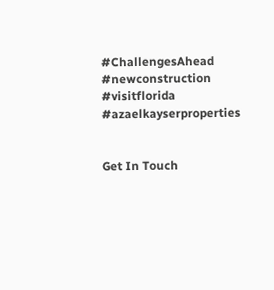#ChallengesAhead #newconstruction #visitflorida #azaelkayserproperties


Get In Touch